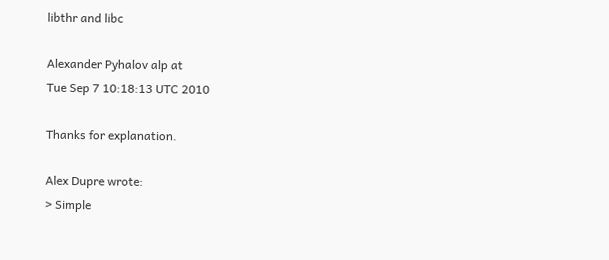libthr and libc

Alexander Pyhalov alp at
Tue Sep 7 10:18:13 UTC 2010

Thanks for explanation.

Alex Dupre wrote:
> Simple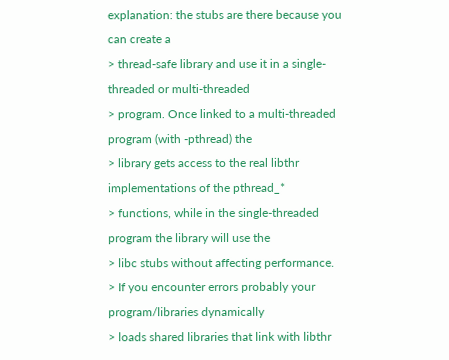explanation: the stubs are there because you can create a
> thread-safe library and use it in a single-threaded or multi-threaded
> program. Once linked to a multi-threaded program (with -pthread) the
> library gets access to the real libthr implementations of the pthread_*
> functions, while in the single-threaded program the library will use the
> libc stubs without affecting performance.
> If you encounter errors probably your program/libraries dynamically
> loads shared libraries that link with libthr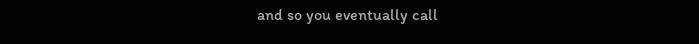and so you eventually call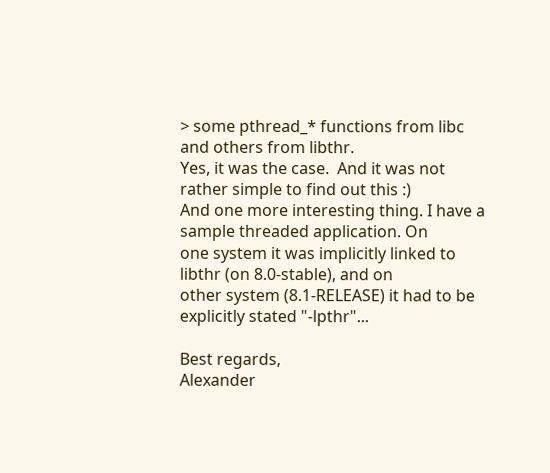> some pthread_* functions from libc and others from libthr.
Yes, it was the case.  And it was not rather simple to find out this :)
And one more interesting thing. I have a sample threaded application. On
one system it was implicitly linked to libthr (on 8.0-stable), and on
other system (8.1-RELEASE) it had to be explicitly stated "-lpthr"...

Best regards,
Alexander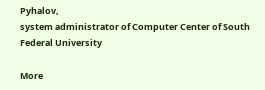Pyhalov,
system administrator of Computer Center of South Federal University

More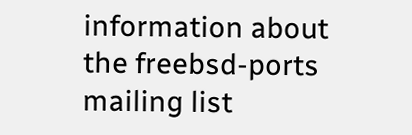information about the freebsd-ports mailing list